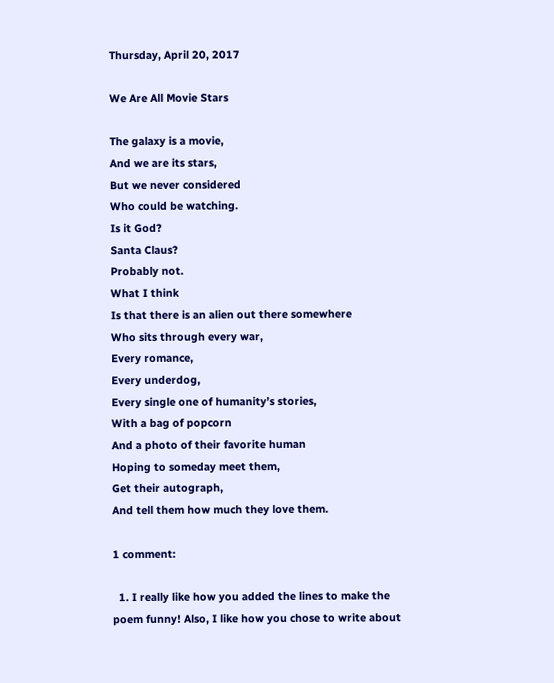Thursday, April 20, 2017

We Are All Movie Stars

The galaxy is a movie,
And we are its stars,
But we never considered
Who could be watching.
Is it God?
Santa Claus?
Probably not.
What I think
Is that there is an alien out there somewhere
Who sits through every war,
Every romance,
Every underdog,
Every single one of humanity’s stories,
With a bag of popcorn
And a photo of their favorite human
Hoping to someday meet them,
Get their autograph,
And tell them how much they love them.

1 comment:

  1. I really like how you added the lines to make the poem funny! Also, I like how you chose to write about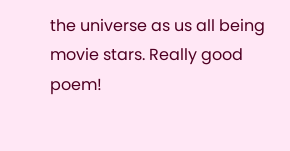the universe as us all being movie stars. Really good poem!